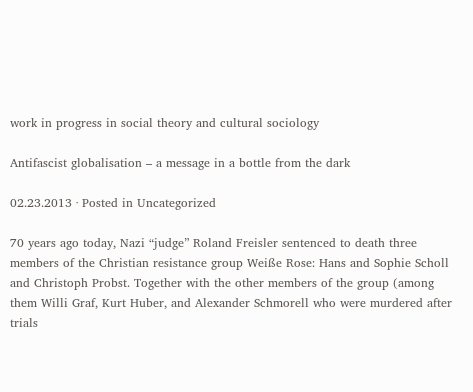work in progress in social theory and cultural sociology

Antifascist globalisation – a message in a bottle from the dark

02.23.2013 · Posted in Uncategorized

70 years ago today, Nazi “judge” Roland Freisler sentenced to death three members of the Christian resistance group Weiße Rose: Hans and Sophie Scholl  and Christoph Probst. Together with the other members of the group (among them Willi Graf, Kurt Huber, and Alexander Schmorell who were murdered after trials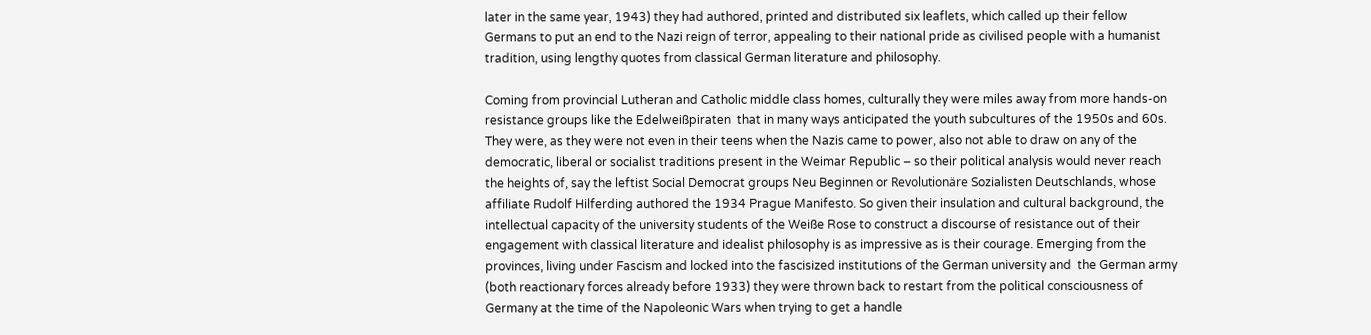later in the same year, 1943) they had authored, printed and distributed six leaflets, which called up their fellow Germans to put an end to the Nazi reign of terror, appealing to their national pride as civilised people with a humanist tradition, using lengthy quotes from classical German literature and philosophy.

Coming from provincial Lutheran and Catholic middle class homes, culturally they were miles away from more hands-on resistance groups like the Edelweißpiraten  that in many ways anticipated the youth subcultures of the 1950s and 60s. They were, as they were not even in their teens when the Nazis came to power, also not able to draw on any of the democratic, liberal or socialist traditions present in the Weimar Republic – so their political analysis would never reach the heights of, say the leftist Social Democrat groups Neu Beginnen or Revolutionäre Sozialisten Deutschlands, whose affiliate Rudolf Hilferding authored the 1934 Prague Manifesto. So given their insulation and cultural background, the intellectual capacity of the university students of the Weiße Rose to construct a discourse of resistance out of their engagement with classical literature and idealist philosophy is as impressive as is their courage. Emerging from the provinces, living under Fascism and locked into the fascisized institutions of the German university and  the German army (both reactionary forces already before 1933) they were thrown back to restart from the political consciousness of Germany at the time of the Napoleonic Wars when trying to get a handle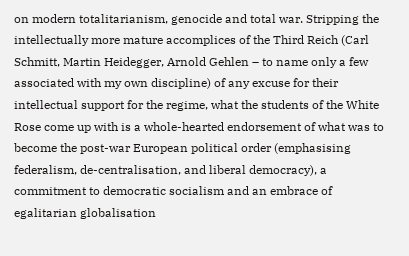on modern totalitarianism, genocide and total war. Stripping the intellectually more mature accomplices of the Third Reich (Carl Schmitt, Martin Heidegger, Arnold Gehlen – to name only a few associated with my own discipline) of any excuse for their intellectual support for the regime, what the students of the White Rose come up with is a whole-hearted endorsement of what was to become the post-war European political order (emphasising federalism, de-centralisation, and liberal democracy), a commitment to democratic socialism and an embrace of egalitarian globalisation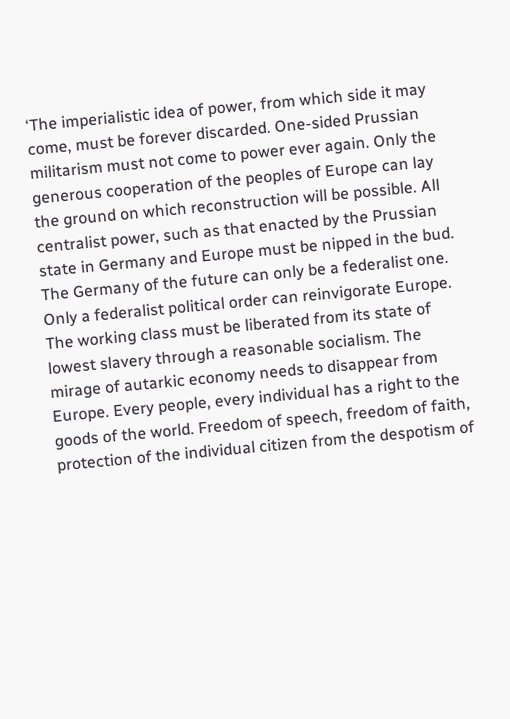‘The imperialistic idea of power, from which side it may come, must be forever discarded. One-sided Prussian militarism must not come to power ever again. Only the generous cooperation of the peoples of Europe can lay the ground on which reconstruction will be possible. All centralist power, such as that enacted by the Prussian state in Germany and Europe must be nipped in the bud. The Germany of the future can only be a federalist one. Only a federalist political order can reinvigorate Europe. The working class must be liberated from its state of lowest slavery through a reasonable socialism. The mirage of autarkic economy needs to disappear from Europe. Every people, every individual has a right to the goods of the world. Freedom of speech, freedom of faith, protection of the individual citizen from the despotism of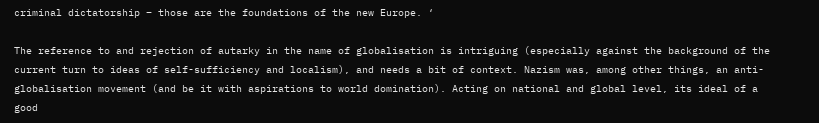criminal dictatorship – those are the foundations of the new Europe. ‘

The reference to and rejection of autarky in the name of globalisation is intriguing (especially against the background of the current turn to ideas of self-sufficiency and localism), and needs a bit of context. Nazism was, among other things, an anti-globalisation movement (and be it with aspirations to world domination). Acting on national and global level, its ideal of a good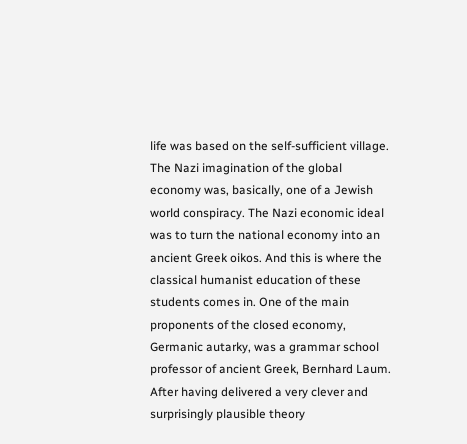life was based on the self-sufficient village. The Nazi imagination of the global economy was, basically, one of a Jewish world conspiracy. The Nazi economic ideal was to turn the national economy into an ancient Greek oikos. And this is where the classical humanist education of these students comes in. One of the main proponents of the closed economy, Germanic autarky, was a grammar school professor of ancient Greek, Bernhard Laum. After having delivered a very clever and surprisingly plausible theory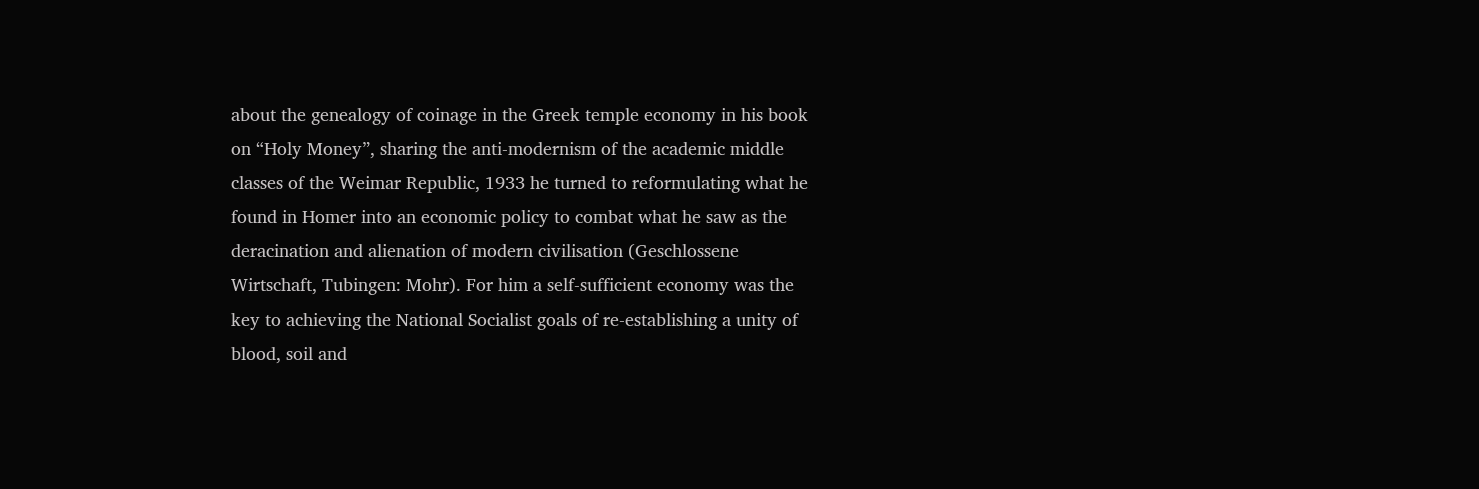about the genealogy of coinage in the Greek temple economy in his book on “Holy Money”, sharing the anti-modernism of the academic middle classes of the Weimar Republic, 1933 he turned to reformulating what he found in Homer into an economic policy to combat what he saw as the deracination and alienation of modern civilisation (Geschlossene Wirtschaft, Tubingen: Mohr). For him a self-sufficient economy was the key to achieving the National Socialist goals of re-establishing a unity of blood, soil and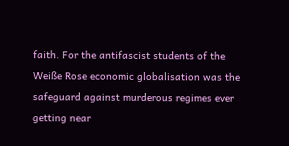faith. For the antifascist students of the Weiße Rose economic globalisation was the safeguard against murderous regimes ever getting near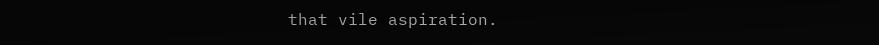that vile aspiration.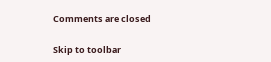Comments are closed

Skip to toolbar